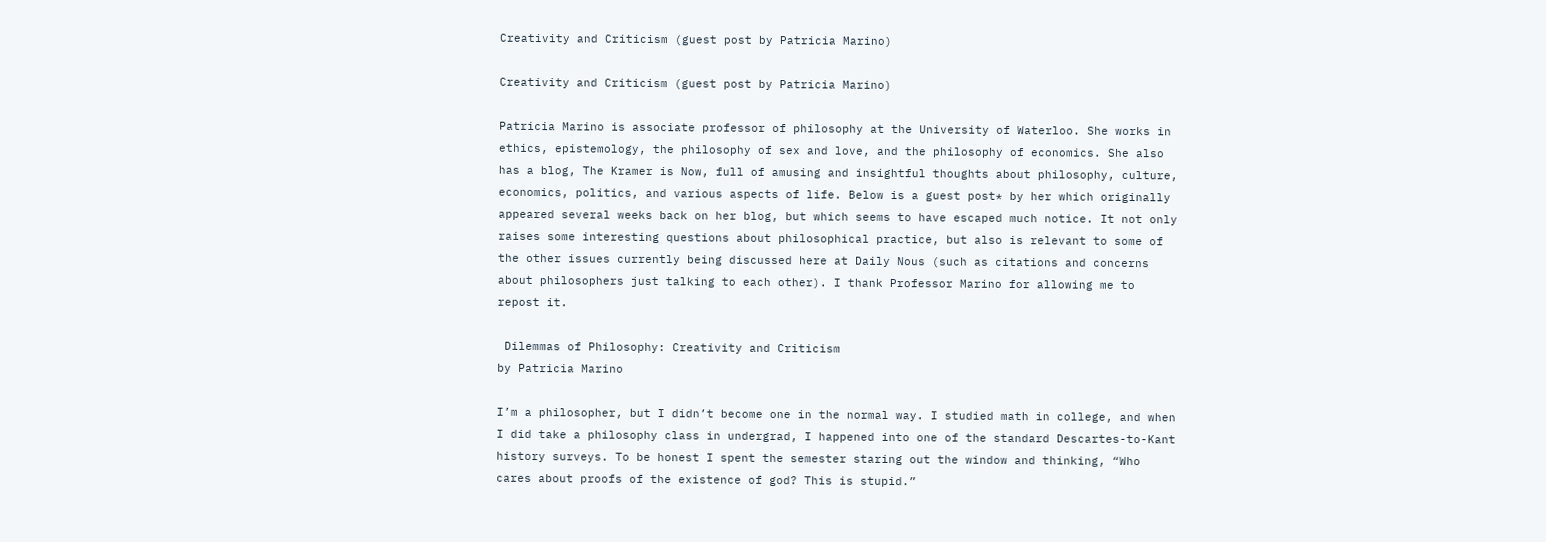Creativity and Criticism (guest post by Patricia Marino)

Creativity and Criticism (guest post by Patricia Marino)

Patricia Marino is associate professor of philosophy at the University of Waterloo. She works in ethics, epistemology, the philosophy of sex and love, and the philosophy of economics. She also has a blog, The Kramer is Now, full of amusing and insightful thoughts about philosophy, culture, economics, politics, and various aspects of life. Below is a guest post* by her which originally appeared several weeks back on her blog, but which seems to have escaped much notice. It not only raises some interesting questions about philosophical practice, but also is relevant to some of the other issues currently being discussed here at Daily Nous (such as citations and concerns about philosophers just talking to each other). I thank Professor Marino for allowing me to repost it.

 Dilemmas of Philosophy: Creativity and Criticism
by Patricia Marino

I’m a philosopher, but I didn’t become one in the normal way. I studied math in college, and when I did take a philosophy class in undergrad, I happened into one of the standard Descartes-to-Kant history surveys. To be honest I spent the semester staring out the window and thinking, “Who cares about proofs of the existence of god? This is stupid.”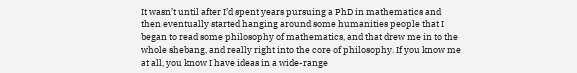It wasn’t until after I’d spent years pursuing a PhD in mathematics and then eventually started hanging around some humanities people that I began to read some philosophy of mathematics, and that drew me in to the whole shebang, and really right into the core of philosophy. If you know me at all, you know I have ideas in a wide-range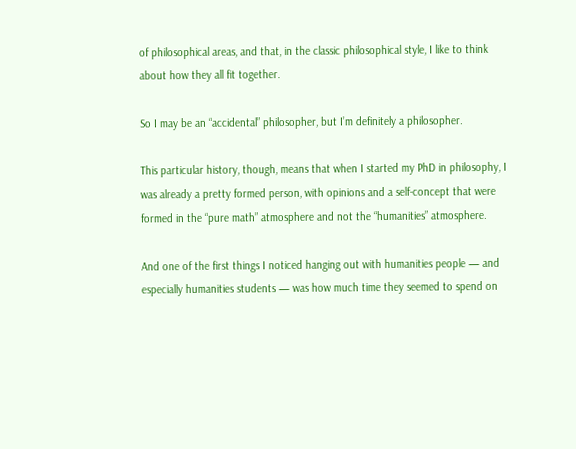of philosophical areas, and that, in the classic philosophical style, I like to think about how they all fit together.

So I may be an “accidental” philosopher, but I’m definitely a philosopher.

This particular history, though, means that when I started my PhD in philosophy, I was already a pretty formed person, with opinions and a self-concept that were formed in the “pure math” atmosphere and not the “humanities” atmosphere.

And one of the first things I noticed hanging out with humanities people — and especially humanities students — was how much time they seemed to spend on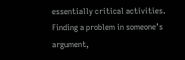essentially critical activities. Finding a problem in someone’s argument,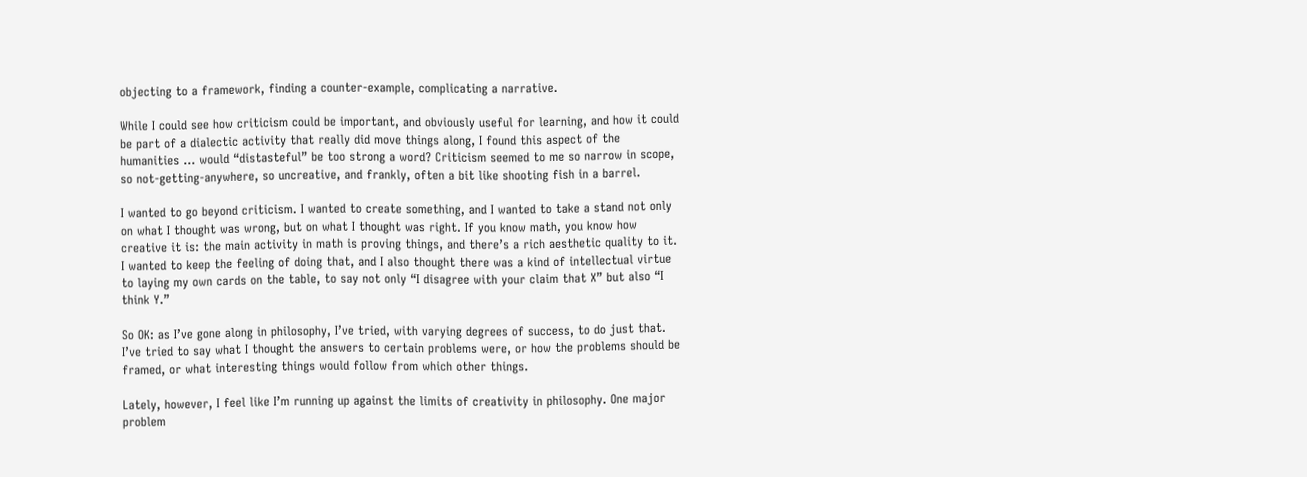objecting to a framework, finding a counter-example, complicating a narrative.

While I could see how criticism could be important, and obviously useful for learning, and how it could be part of a dialectic activity that really did move things along, I found this aspect of the humanities … would “distasteful” be too strong a word? Criticism seemed to me so narrow in scope, so not-getting-anywhere, so uncreative, and frankly, often a bit like shooting fish in a barrel.

I wanted to go beyond criticism. I wanted to create something, and I wanted to take a stand not only on what I thought was wrong, but on what I thought was right. If you know math, you know how creative it is: the main activity in math is proving things, and there’s a rich aesthetic quality to it. I wanted to keep the feeling of doing that, and I also thought there was a kind of intellectual virtue to laying my own cards on the table, to say not only “I disagree with your claim that X” but also “I think Y.”

So OK: as I’ve gone along in philosophy, I’ve tried, with varying degrees of success, to do just that. I’ve tried to say what I thought the answers to certain problems were, or how the problems should be framed, or what interesting things would follow from which other things.

Lately, however, I feel like I’m running up against the limits of creativity in philosophy. One major problem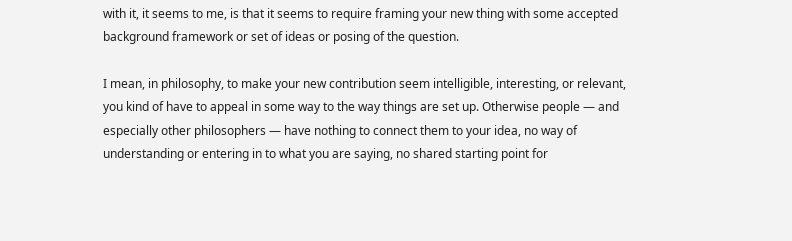with it, it seems to me, is that it seems to require framing your new thing with some accepted background framework or set of ideas or posing of the question.

I mean, in philosophy, to make your new contribution seem intelligible, interesting, or relevant, you kind of have to appeal in some way to the way things are set up. Otherwise people — and especially other philosophers — have nothing to connect them to your idea, no way of understanding or entering in to what you are saying, no shared starting point for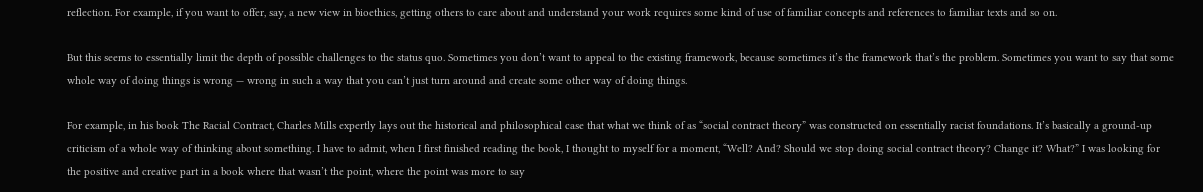reflection. For example, if you want to offer, say, a new view in bioethics, getting others to care about and understand your work requires some kind of use of familiar concepts and references to familiar texts and so on.

But this seems to essentially limit the depth of possible challenges to the status quo. Sometimes you don’t want to appeal to the existing framework, because sometimes it’s the framework that’s the problem. Sometimes you want to say that some whole way of doing things is wrong — wrong in such a way that you can’t just turn around and create some other way of doing things.

For example, in his book The Racial Contract, Charles Mills expertly lays out the historical and philosophical case that what we think of as “social contract theory” was constructed on essentially racist foundations. It’s basically a ground-up criticism of a whole way of thinking about something. I have to admit, when I first finished reading the book, I thought to myself for a moment, “Well? And? Should we stop doing social contract theory? Change it? What?” I was looking for the positive and creative part in a book where that wasn’t the point, where the point was more to say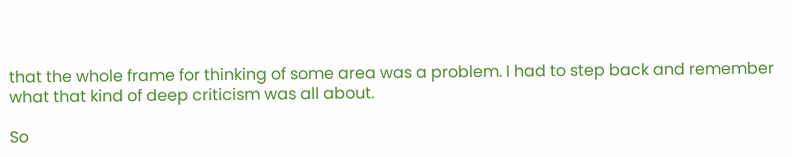that the whole frame for thinking of some area was a problem. I had to step back and remember what that kind of deep criticism was all about.

So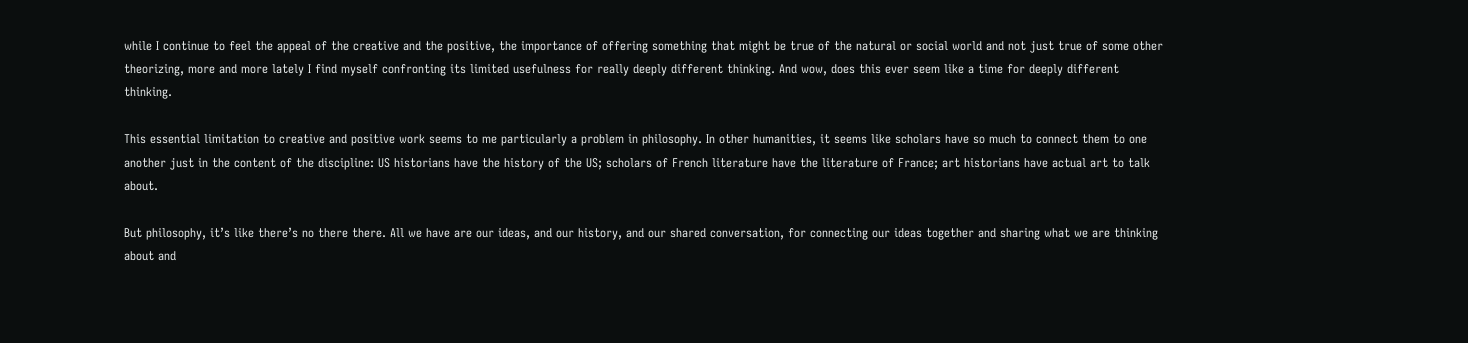while I continue to feel the appeal of the creative and the positive, the importance of offering something that might be true of the natural or social world and not just true of some other theorizing, more and more lately I find myself confronting its limited usefulness for really deeply different thinking. And wow, does this ever seem like a time for deeply different thinking.

This essential limitation to creative and positive work seems to me particularly a problem in philosophy. In other humanities, it seems like scholars have so much to connect them to one another just in the content of the discipline: US historians have the history of the US; scholars of French literature have the literature of France; art historians have actual art to talk about.

But philosophy, it’s like there’s no there there. All we have are our ideas, and our history, and our shared conversation, for connecting our ideas together and sharing what we are thinking about and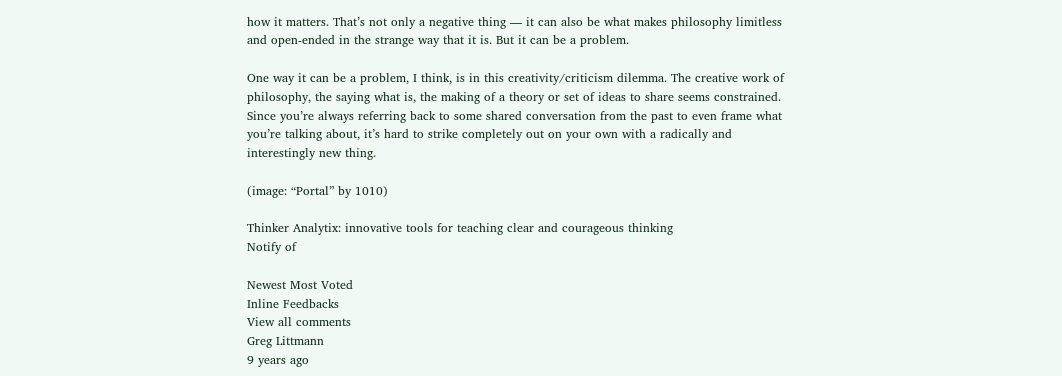how it matters. That’s not only a negative thing — it can also be what makes philosophy limitless and open-ended in the strange way that it is. But it can be a problem.

One way it can be a problem, I think, is in this creativity/criticism dilemma. The creative work of philosophy, the saying what is, the making of a theory or set of ideas to share seems constrained. Since you’re always referring back to some shared conversation from the past to even frame what you’re talking about, it’s hard to strike completely out on your own with a radically and interestingly new thing.

(image: “Portal” by 1010)

Thinker Analytix: innovative tools for teaching clear and courageous thinking
Notify of

Newest Most Voted
Inline Feedbacks
View all comments
Greg Littmann
9 years ago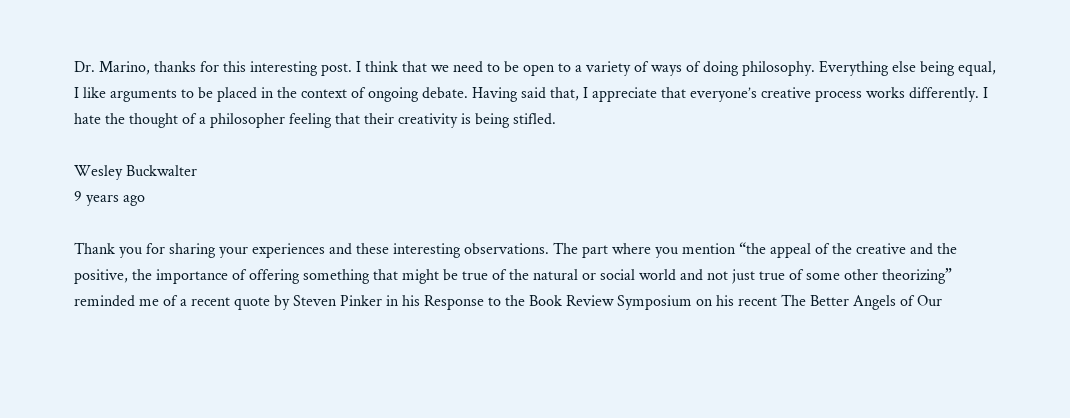Dr. Marino, thanks for this interesting post. I think that we need to be open to a variety of ways of doing philosophy. Everything else being equal, I like arguments to be placed in the context of ongoing debate. Having said that, I appreciate that everyone’s creative process works differently. I hate the thought of a philosopher feeling that their creativity is being stifled.

Wesley Buckwalter
9 years ago

Thank you for sharing your experiences and these interesting observations. The part where you mention “the appeal of the creative and the positive, the importance of offering something that might be true of the natural or social world and not just true of some other theorizing” reminded me of a recent quote by Steven Pinker in his Response to the Book Review Symposium on his recent The Better Angels of Our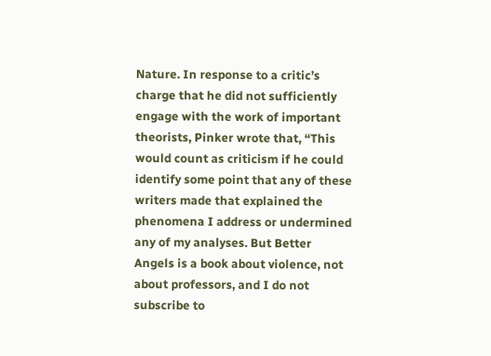Nature. In response to a critic’s charge that he did not sufficiently engage with the work of important theorists, Pinker wrote that, “This would count as criticism if he could identify some point that any of these writers made that explained the phenomena I address or undermined any of my analyses. But Better Angels is a book about violence, not about professors, and I do not subscribe to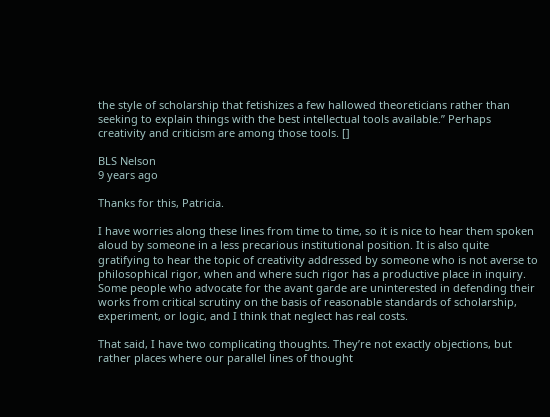the style of scholarship that fetishizes a few hallowed theoreticians rather than seeking to explain things with the best intellectual tools available.” Perhaps creativity and criticism are among those tools. []

BLS Nelson
9 years ago

Thanks for this, Patricia.

I have worries along these lines from time to time, so it is nice to hear them spoken aloud by someone in a less precarious institutional position. It is also quite gratifying to hear the topic of creativity addressed by someone who is not averse to philosophical rigor, when and where such rigor has a productive place in inquiry. Some people who advocate for the avant garde are uninterested in defending their works from critical scrutiny on the basis of reasonable standards of scholarship, experiment, or logic, and I think that neglect has real costs.

That said, I have two complicating thoughts. They’re not exactly objections, but rather places where our parallel lines of thought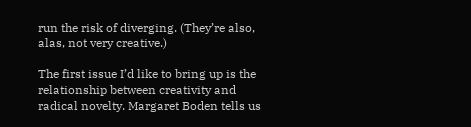run the risk of diverging. (They’re also, alas, not very creative.)

The first issue I’d like to bring up is the relationship between creativity and radical novelty. Margaret Boden tells us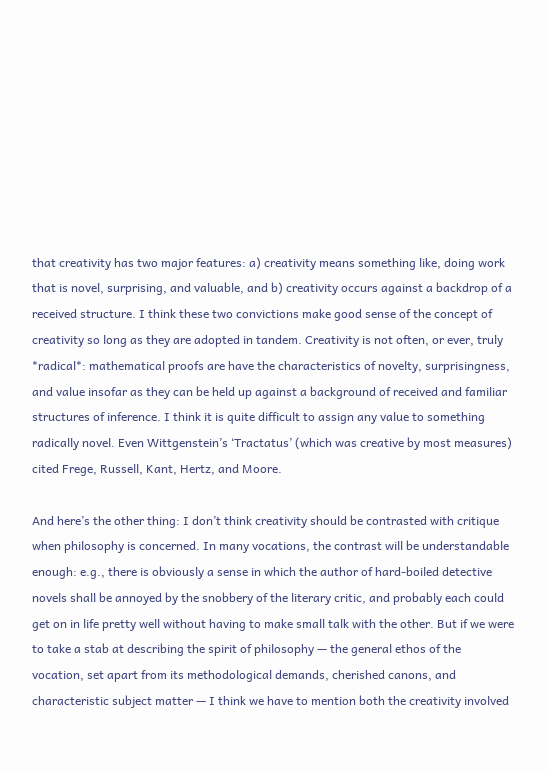that creativity has two major features: a) creativity means something like, doing work that is novel, surprising, and valuable, and b) creativity occurs against a backdrop of a received structure. I think these two convictions make good sense of the concept of creativity so long as they are adopted in tandem. Creativity is not often, or ever, truly *radical*: mathematical proofs are have the characteristics of novelty, surprisingness, and value insofar as they can be held up against a background of received and familiar structures of inference. I think it is quite difficult to assign any value to something radically novel. Even Wittgenstein’s ‘Tractatus’ (which was creative by most measures) cited Frege, Russell, Kant, Hertz, and Moore.

And here’s the other thing: I don’t think creativity should be contrasted with critique when philosophy is concerned. In many vocations, the contrast will be understandable enough: e.g., there is obviously a sense in which the author of hard-boiled detective novels shall be annoyed by the snobbery of the literary critic, and probably each could get on in life pretty well without having to make small talk with the other. But if we were to take a stab at describing the spirit of philosophy — the general ethos of the vocation, set apart from its methodological demands, cherished canons, and characteristic subject matter — I think we have to mention both the creativity involved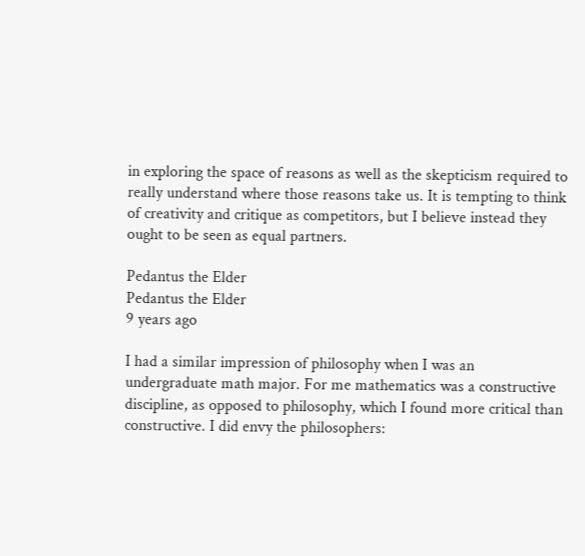in exploring the space of reasons as well as the skepticism required to really understand where those reasons take us. It is tempting to think of creativity and critique as competitors, but I believe instead they ought to be seen as equal partners.

Pedantus the Elder
Pedantus the Elder
9 years ago

I had a similar impression of philosophy when I was an undergraduate math major. For me mathematics was a constructive discipline, as opposed to philosophy, which I found more critical than constructive. I did envy the philosophers: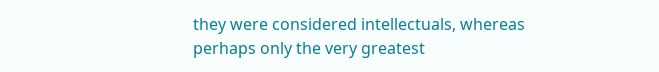they were considered intellectuals, whereas perhaps only the very greatest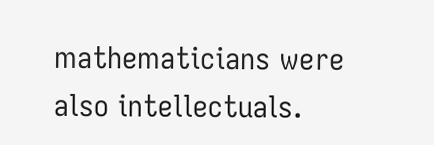mathematicians were also intellectuals.